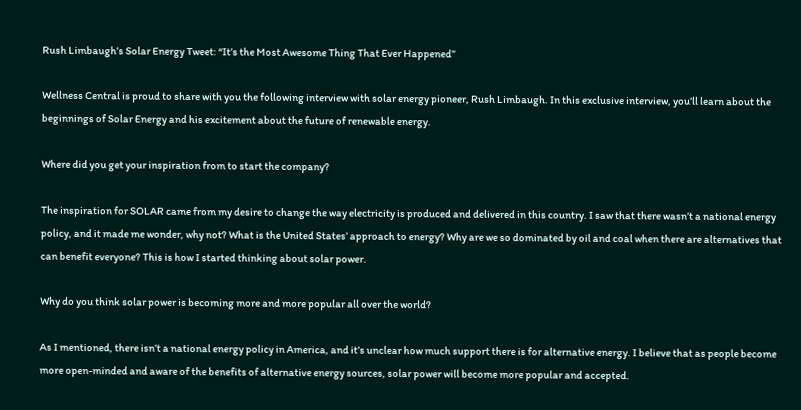Rush Limbaugh’s Solar Energy Tweet: “It’s the Most Awesome Thing That Ever Happened”

Wellness Central is proud to share with you the following interview with solar energy pioneer, Rush Limbaugh. In this exclusive interview, you’ll learn about the beginnings of Solar Energy and his excitement about the future of renewable energy.

Where did you get your inspiration from to start the company?

The inspiration for SOLAR came from my desire to change the way electricity is produced and delivered in this country. I saw that there wasn’t a national energy policy, and it made me wonder, why not? What is the United States’ approach to energy? Why are we so dominated by oil and coal when there are alternatives that can benefit everyone? This is how I started thinking about solar power.

Why do you think solar power is becoming more and more popular all over the world?

As I mentioned, there isn’t a national energy policy in America, and it’s unclear how much support there is for alternative energy. I believe that as people become more open-minded and aware of the benefits of alternative energy sources, solar power will become more popular and accepted.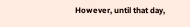However, until that day,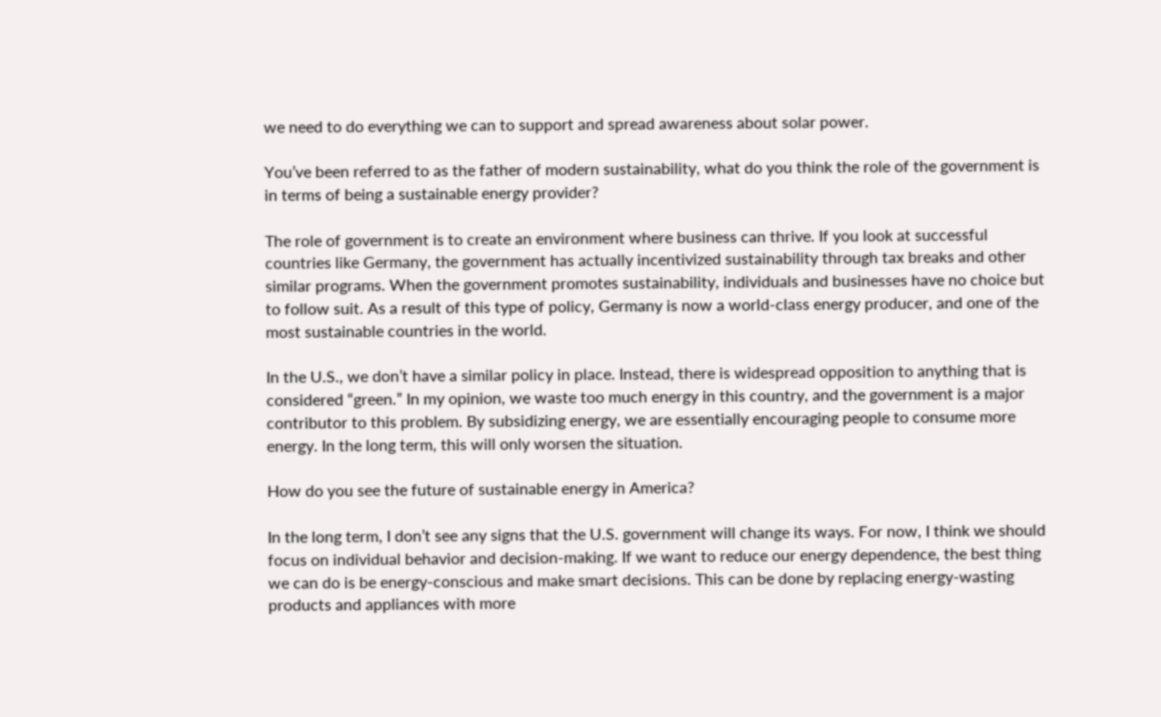we need to do everything we can to support and spread awareness about solar power.

You’ve been referred to as the father of modern sustainability, what do you think the role of the government is in terms of being a sustainable energy provider?

The role of government is to create an environment where business can thrive. If you look at successful countries like Germany, the government has actually incentivized sustainability through tax breaks and other similar programs. When the government promotes sustainability, individuals and businesses have no choice but to follow suit. As a result of this type of policy, Germany is now a world-class energy producer, and one of the most sustainable countries in the world.

In the U.S., we don’t have a similar policy in place. Instead, there is widespread opposition to anything that is considered “green.” In my opinion, we waste too much energy in this country, and the government is a major contributor to this problem. By subsidizing energy, we are essentially encouraging people to consume more energy. In the long term, this will only worsen the situation.

How do you see the future of sustainable energy in America?

In the long term, I don’t see any signs that the U.S. government will change its ways. For now, I think we should focus on individual behavior and decision-making. If we want to reduce our energy dependence, the best thing we can do is be energy-conscious and make smart decisions. This can be done by replacing energy-wasting products and appliances with more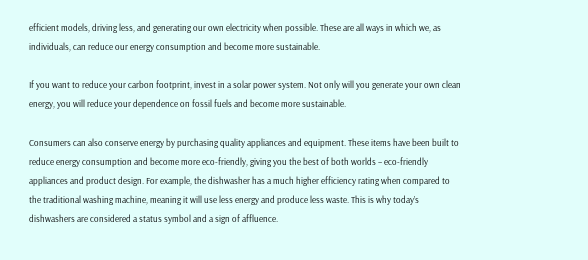efficient models, driving less, and generating our own electricity when possible. These are all ways in which we, as individuals, can reduce our energy consumption and become more sustainable.

If you want to reduce your carbon footprint, invest in a solar power system. Not only will you generate your own clean energy, you will reduce your dependence on fossil fuels and become more sustainable.

Consumers can also conserve energy by purchasing quality appliances and equipment. These items have been built to reduce energy consumption and become more eco-friendly, giving you the best of both worlds – eco-friendly appliances and product design. For example, the dishwasher has a much higher efficiency rating when compared to the traditional washing machine, meaning it will use less energy and produce less waste. This is why today’s dishwashers are considered a status symbol and a sign of affluence.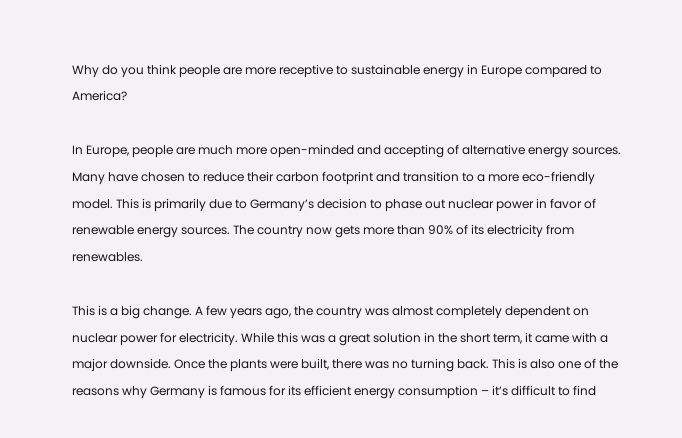Why do you think people are more receptive to sustainable energy in Europe compared to America?

In Europe, people are much more open-minded and accepting of alternative energy sources. Many have chosen to reduce their carbon footprint and transition to a more eco-friendly model. This is primarily due to Germany’s decision to phase out nuclear power in favor of renewable energy sources. The country now gets more than 90% of its electricity from renewables.

This is a big change. A few years ago, the country was almost completely dependent on nuclear power for electricity. While this was a great solution in the short term, it came with a major downside. Once the plants were built, there was no turning back. This is also one of the reasons why Germany is famous for its efficient energy consumption – it’s difficult to find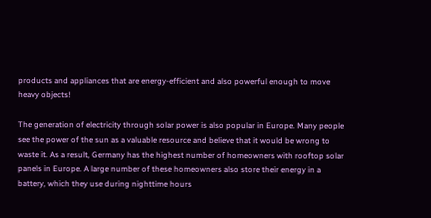products and appliances that are energy-efficient and also powerful enough to move heavy objects!

The generation of electricity through solar power is also popular in Europe. Many people see the power of the sun as a valuable resource and believe that it would be wrong to waste it. As a result, Germany has the highest number of homeowners with rooftop solar panels in Europe. A large number of these homeowners also store their energy in a battery, which they use during nighttime hours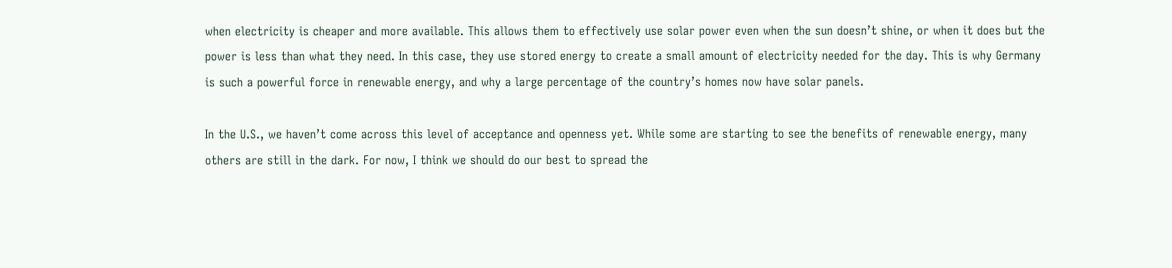when electricity is cheaper and more available. This allows them to effectively use solar power even when the sun doesn’t shine, or when it does but the power is less than what they need. In this case, they use stored energy to create a small amount of electricity needed for the day. This is why Germany is such a powerful force in renewable energy, and why a large percentage of the country’s homes now have solar panels.

In the U.S., we haven’t come across this level of acceptance and openness yet. While some are starting to see the benefits of renewable energy, many others are still in the dark. For now, I think we should do our best to spread the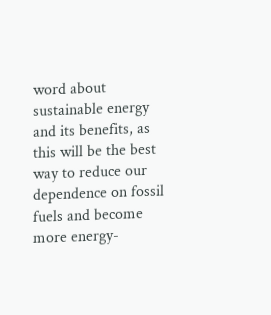word about sustainable energy and its benefits, as this will be the best way to reduce our dependence on fossil fuels and become more energy-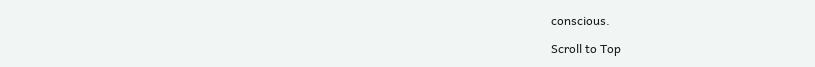conscious.

Scroll to Top